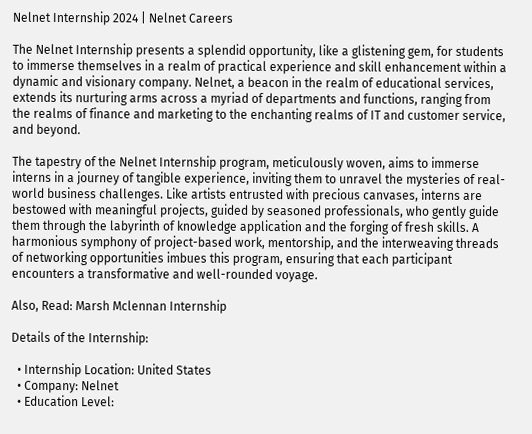Nelnet Internship 2024 | Nelnet Careers

The Nelnet Internship presents a splendid opportunity, like a glistening gem, for students to immerse themselves in a realm of practical experience and skill enhancement within a dynamic and visionary company. Nelnet, a beacon in the realm of educational services, extends its nurturing arms across a myriad of departments and functions, ranging from the realms of finance and marketing to the enchanting realms of IT and customer service, and beyond.

The tapestry of the Nelnet Internship program, meticulously woven, aims to immerse interns in a journey of tangible experience, inviting them to unravel the mysteries of real-world business challenges. Like artists entrusted with precious canvases, interns are bestowed with meaningful projects, guided by seasoned professionals, who gently guide them through the labyrinth of knowledge application and the forging of fresh skills. A harmonious symphony of project-based work, mentorship, and the interweaving threads of networking opportunities imbues this program, ensuring that each participant encounters a transformative and well-rounded voyage.

Also, Read: Marsh Mclennan Internship

Details of the Internship:

  • Internship Location: United States
  • Company: Nelnet
  • Education Level: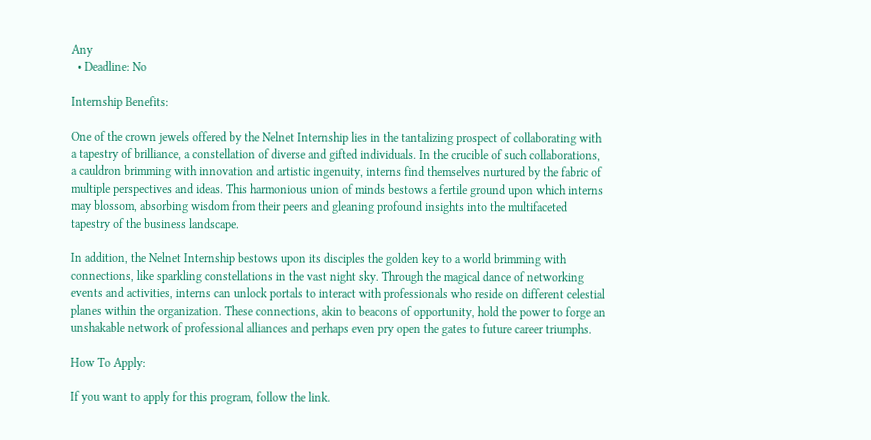Any
  • Deadline: No

Internship Benefits:

One of the crown jewels offered by the Nelnet Internship lies in the tantalizing prospect of collaborating with a tapestry of brilliance, a constellation of diverse and gifted individuals. In the crucible of such collaborations, a cauldron brimming with innovation and artistic ingenuity, interns find themselves nurtured by the fabric of multiple perspectives and ideas. This harmonious union of minds bestows a fertile ground upon which interns may blossom, absorbing wisdom from their peers and gleaning profound insights into the multifaceted tapestry of the business landscape.

In addition, the Nelnet Internship bestows upon its disciples the golden key to a world brimming with connections, like sparkling constellations in the vast night sky. Through the magical dance of networking events and activities, interns can unlock portals to interact with professionals who reside on different celestial planes within the organization. These connections, akin to beacons of opportunity, hold the power to forge an unshakable network of professional alliances and perhaps even pry open the gates to future career triumphs.

How To Apply:

If you want to apply for this program, follow the link.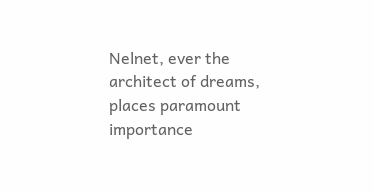Nelnet, ever the architect of dreams, places paramount importance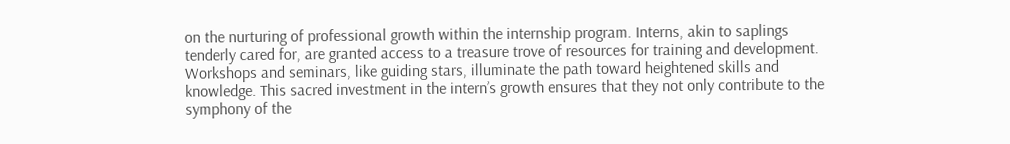on the nurturing of professional growth within the internship program. Interns, akin to saplings tenderly cared for, are granted access to a treasure trove of resources for training and development. Workshops and seminars, like guiding stars, illuminate the path toward heightened skills and knowledge. This sacred investment in the intern’s growth ensures that they not only contribute to the symphony of the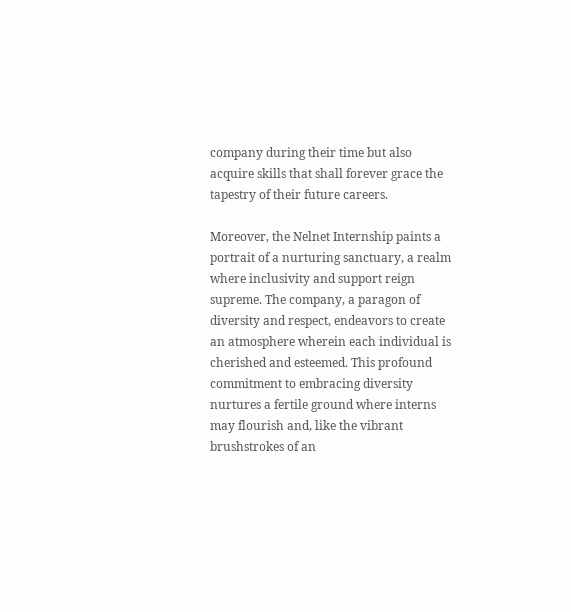company during their time but also acquire skills that shall forever grace the tapestry of their future careers.

Moreover, the Nelnet Internship paints a portrait of a nurturing sanctuary, a realm where inclusivity and support reign supreme. The company, a paragon of diversity and respect, endeavors to create an atmosphere wherein each individual is cherished and esteemed. This profound commitment to embracing diversity nurtures a fertile ground where interns may flourish and, like the vibrant brushstrokes of an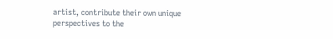artist, contribute their own unique perspectives to the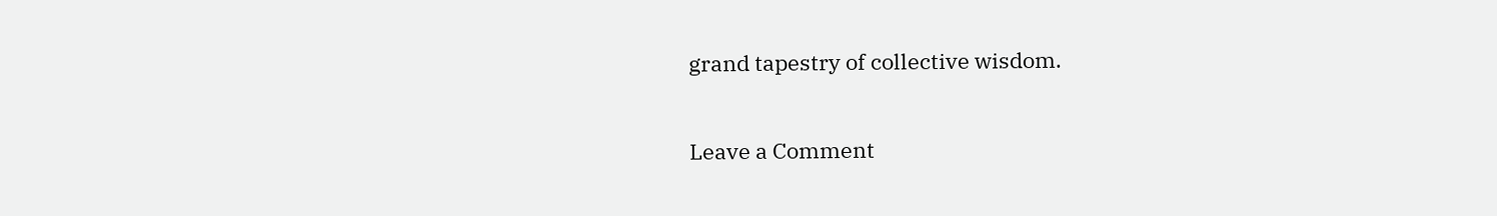grand tapestry of collective wisdom.

Leave a Comment